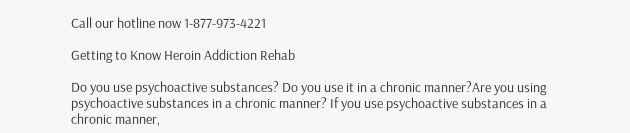Call our hotline now 1-877-973-4221

Getting to Know Heroin Addiction Rehab

Do you use psychoactive substances? Do you use it in a chronic manner?Are you using psychoactive substances in a chronic manner? If you use psychoactive substances in a chronic manner,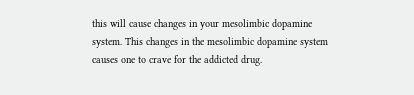this will cause changes in your mesolimbic dopamine system. This changes in the mesolimbic dopamine system causes one to crave for the addicted drug.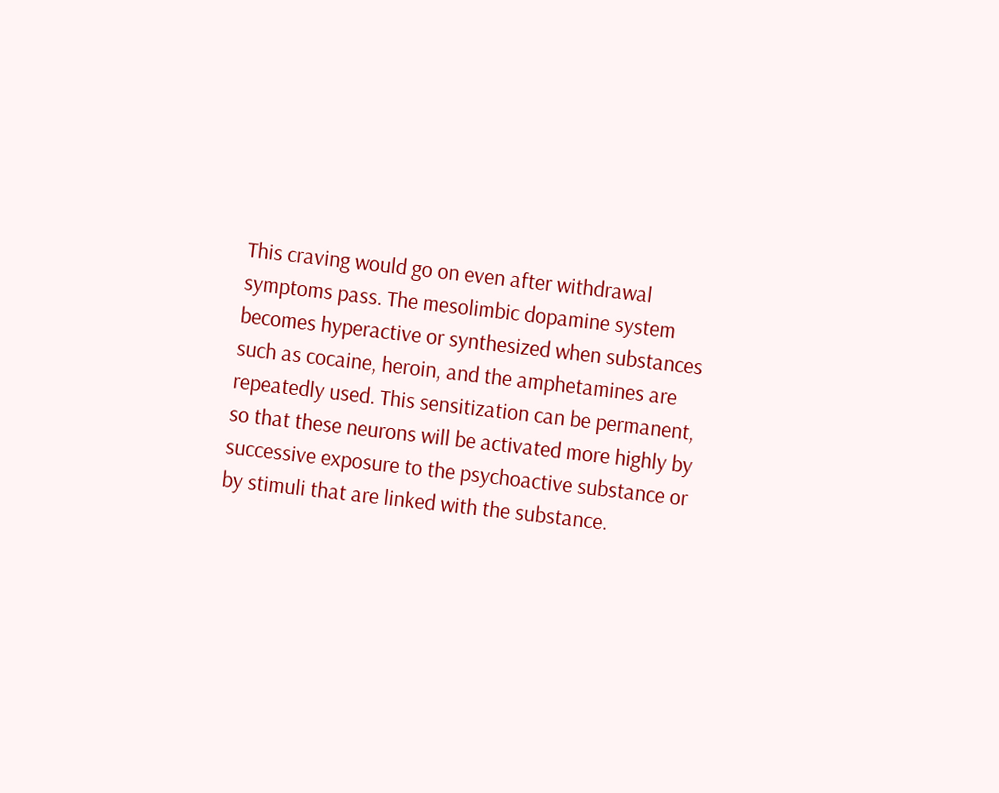This craving would go on even after withdrawal symptoms pass. The mesolimbic dopamine system becomes hyperactive or synthesized when substances such as cocaine, heroin, and the amphetamines are repeatedly used. This sensitization can be permanent, so that these neurons will be activated more highly by successive exposure to the psychoactive substance or by stimuli that are linked with the substance.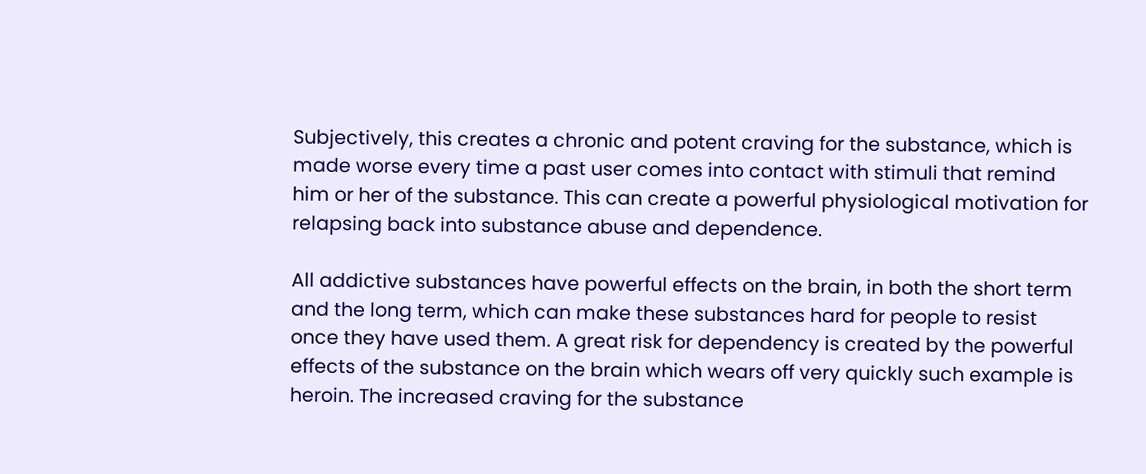Subjectively, this creates a chronic and potent craving for the substance, which is made worse every time a past user comes into contact with stimuli that remind him or her of the substance. This can create a powerful physiological motivation for relapsing back into substance abuse and dependence.

All addictive substances have powerful effects on the brain, in both the short term and the long term, which can make these substances hard for people to resist once they have used them. A great risk for dependency is created by the powerful effects of the substance on the brain which wears off very quickly such example is heroin. The increased craving for the substance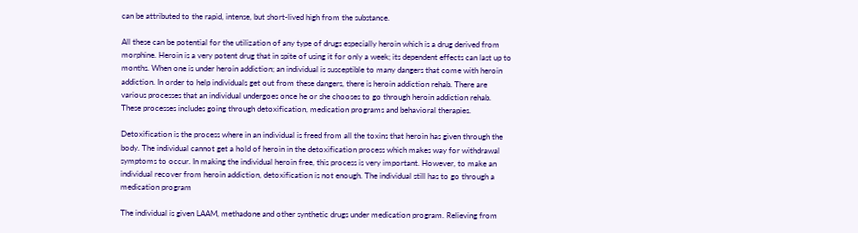can be attributed to the rapid, intense, but short-lived high from the substance.

All these can be potential for the utilization of any type of drugs especially heroin which is a drug derived from morphine. Heroin is a very potent drug that in spite of using it for only a week; its dependent effects can last up to months. When one is under heroin addiction; an individual is susceptible to many dangers that come with heroin addiction. In order to help individuals get out from these dangers, there is heroin addiction rehab. There are various processes that an individual undergoes once he or she chooses to go through heroin addiction rehab. These processes includes going through detoxification, medication programs and behavioral therapies.

Detoxification is the process where in an individual is freed from all the toxins that heroin has given through the body. The individual cannot get a hold of heroin in the detoxification process which makes way for withdrawal symptoms to occur. In making the individual heroin free, this process is very important. However, to make an individual recover from heroin addiction, detoxification is not enough. The individual still has to go through a medication program

The individual is given LAAM, methadone and other synthetic drugs under medication program. Relieving from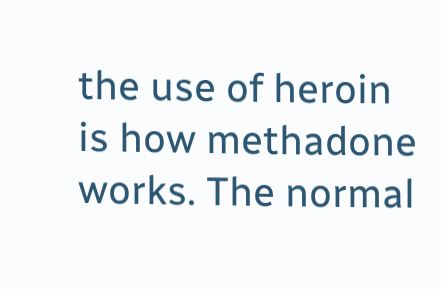the use of heroin is how methadone works. The normal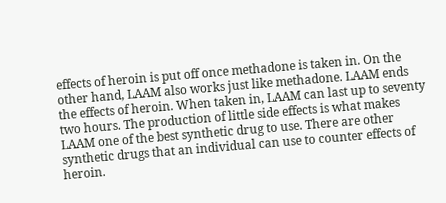effects of heroin is put off once methadone is taken in. On the other hand, LAAM also works just like methadone. LAAM ends the effects of heroin. When taken in, LAAM can last up to seventy two hours. The production of little side effects is what makes LAAM one of the best synthetic drug to use. There are other synthetic drugs that an individual can use to counter effects of heroin.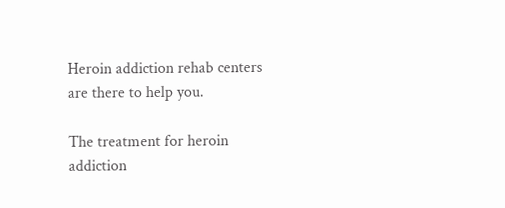Heroin addiction rehab centers are there to help you.

The treatment for heroin addiction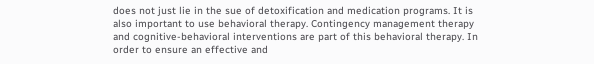does not just lie in the sue of detoxification and medication programs. It is also important to use behavioral therapy. Contingency management therapy and cognitive-behavioral interventions are part of this behavioral therapy. In order to ensure an effective and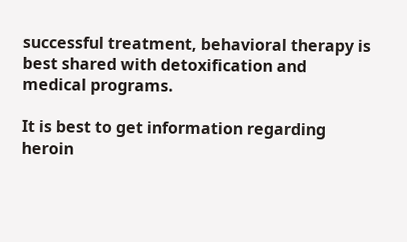successful treatment, behavioral therapy is best shared with detoxification and medical programs.

It is best to get information regarding heroin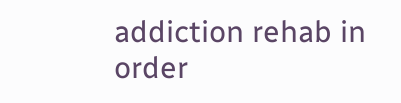addiction rehab in order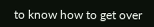to know how to get over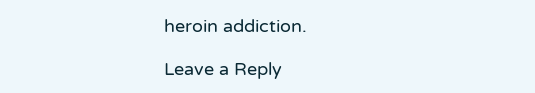heroin addiction.

Leave a Reply